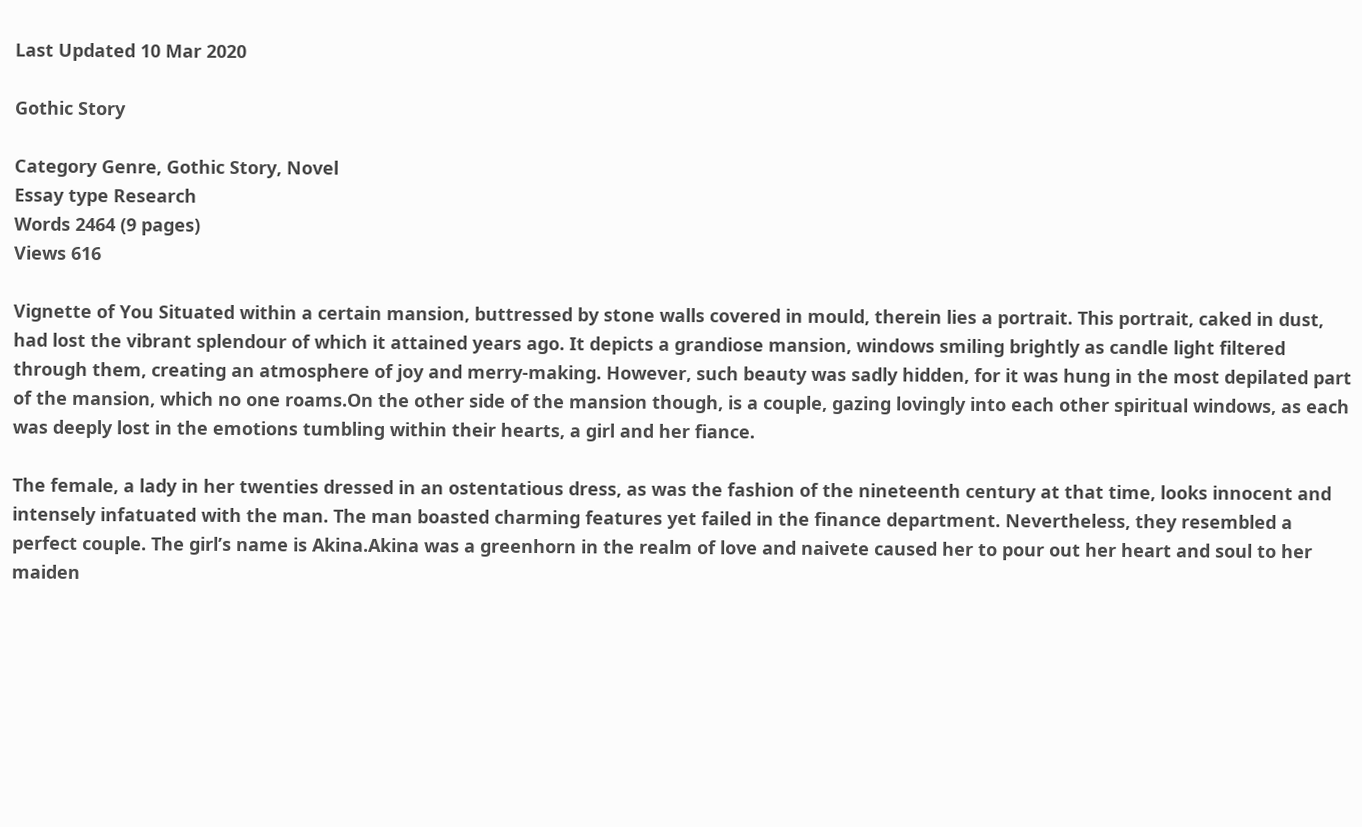Last Updated 10 Mar 2020

Gothic Story

Category Genre, Gothic Story, Novel
Essay type Research
Words 2464 (9 pages)
Views 616

Vignette of You Situated within a certain mansion, buttressed by stone walls covered in mould, therein lies a portrait. This portrait, caked in dust, had lost the vibrant splendour of which it attained years ago. It depicts a grandiose mansion, windows smiling brightly as candle light filtered through them, creating an atmosphere of joy and merry-making. However, such beauty was sadly hidden, for it was hung in the most depilated part of the mansion, which no one roams.On the other side of the mansion though, is a couple, gazing lovingly into each other spiritual windows, as each was deeply lost in the emotions tumbling within their hearts, a girl and her fiance.

The female, a lady in her twenties dressed in an ostentatious dress, as was the fashion of the nineteenth century at that time, looks innocent and intensely infatuated with the man. The man boasted charming features yet failed in the finance department. Nevertheless, they resembled a perfect couple. The girl’s name is Akina.Akina was a greenhorn in the realm of love and naivete caused her to pour out her heart and soul to her maiden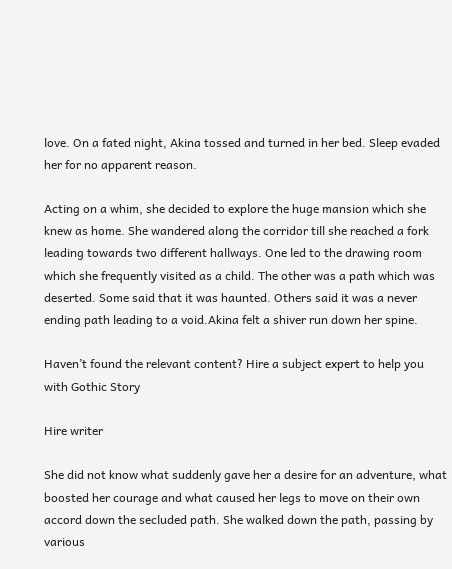love. On a fated night, Akina tossed and turned in her bed. Sleep evaded her for no apparent reason.

Acting on a whim, she decided to explore the huge mansion which she knew as home. She wandered along the corridor till she reached a fork leading towards two different hallways. One led to the drawing room which she frequently visited as a child. The other was a path which was deserted. Some said that it was haunted. Others said it was a never ending path leading to a void.Akina felt a shiver run down her spine.

Haven’t found the relevant content? Hire a subject expert to help you with Gothic Story

Hire writer

She did not know what suddenly gave her a desire for an adventure, what boosted her courage and what caused her legs to move on their own accord down the secluded path. She walked down the path, passing by various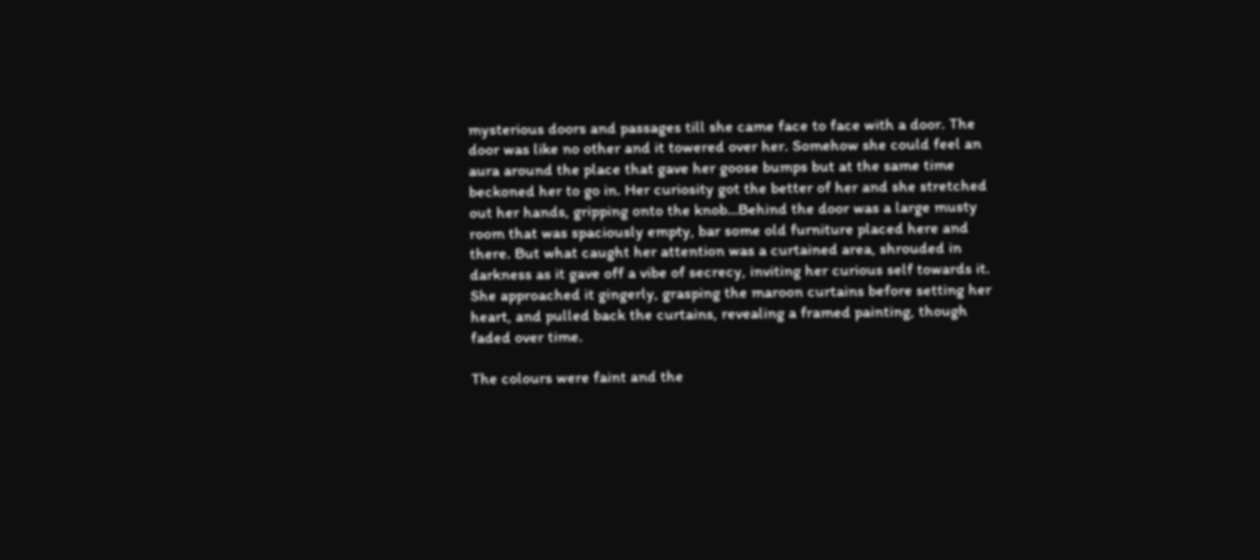mysterious doors and passages till she came face to face with a door. The door was like no other and it towered over her. Somehow she could feel an aura around the place that gave her goose bumps but at the same time beckoned her to go in. Her curiosity got the better of her and she stretched out her hands, gripping onto the knob…Behind the door was a large musty room that was spaciously empty, bar some old furniture placed here and there. But what caught her attention was a curtained area, shrouded in darkness as it gave off a vibe of secrecy, inviting her curious self towards it. She approached it gingerly, grasping the maroon curtains before setting her heart, and pulled back the curtains, revealing a framed painting, though faded over time.

The colours were faint and the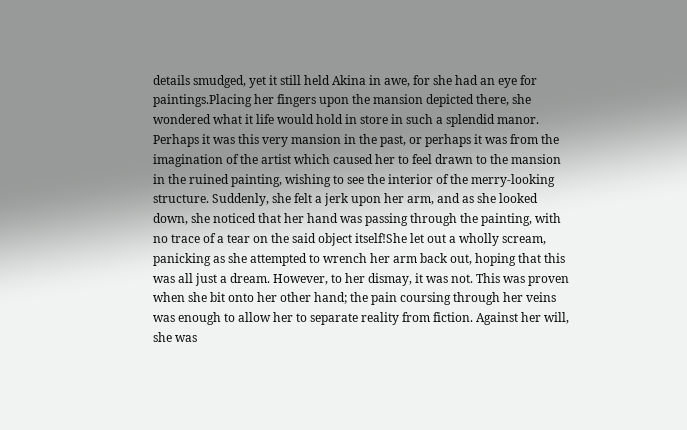details smudged, yet it still held Akina in awe, for she had an eye for paintings.Placing her fingers upon the mansion depicted there, she wondered what it life would hold in store in such a splendid manor. Perhaps it was this very mansion in the past, or perhaps it was from the imagination of the artist which caused her to feel drawn to the mansion in the ruined painting, wishing to see the interior of the merry-looking structure. Suddenly, she felt a jerk upon her arm, and as she looked down, she noticed that her hand was passing through the painting, with no trace of a tear on the said object itself!She let out a wholly scream, panicking as she attempted to wrench her arm back out, hoping that this was all just a dream. However, to her dismay, it was not. This was proven when she bit onto her other hand; the pain coursing through her veins was enough to allow her to separate reality from fiction. Against her will, she was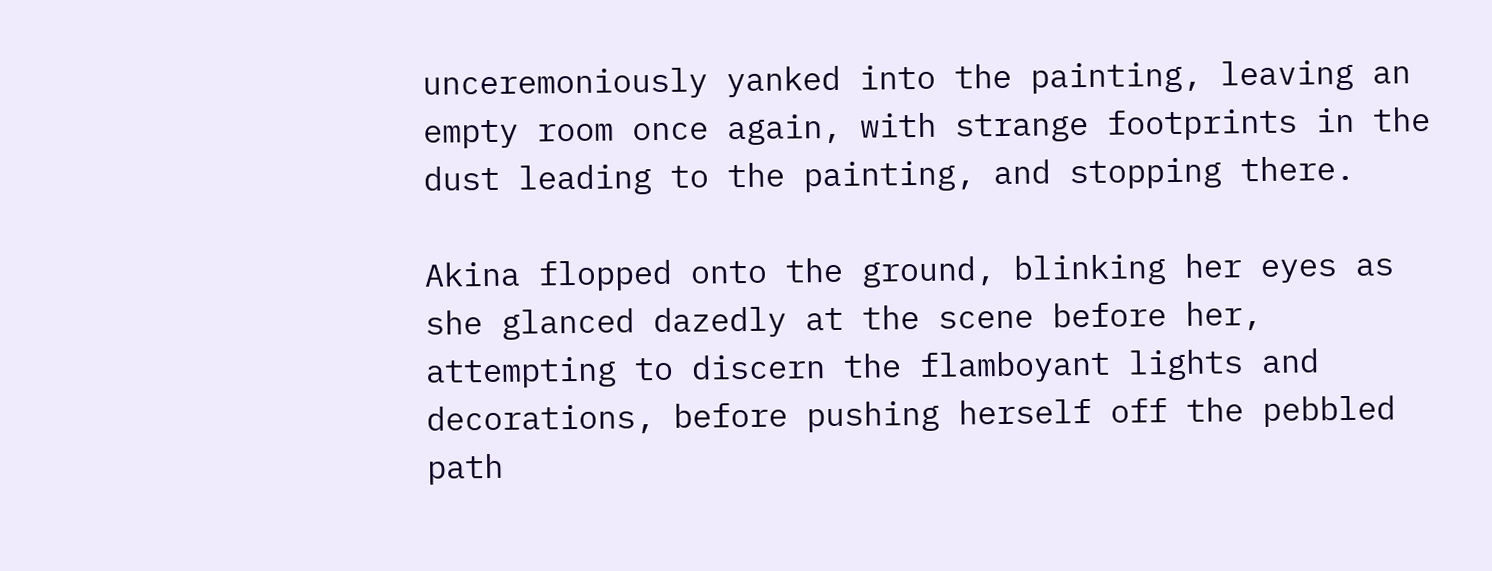unceremoniously yanked into the painting, leaving an empty room once again, with strange footprints in the dust leading to the painting, and stopping there.

Akina flopped onto the ground, blinking her eyes as she glanced dazedly at the scene before her, attempting to discern the flamboyant lights and decorations, before pushing herself off the pebbled path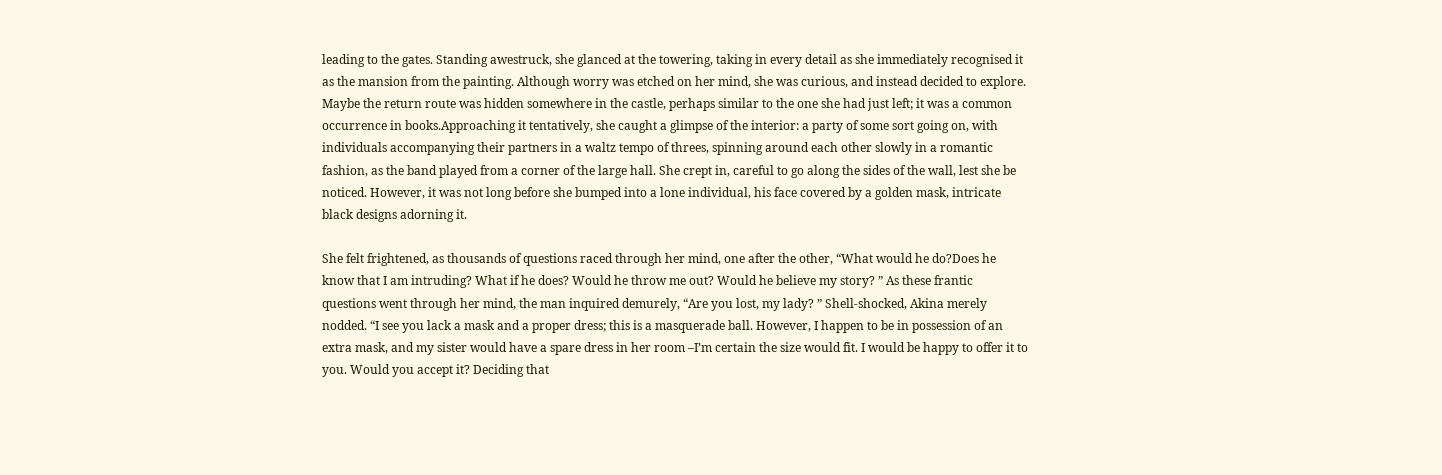leading to the gates. Standing awestruck, she glanced at the towering, taking in every detail as she immediately recognised it as the mansion from the painting. Although worry was etched on her mind, she was curious, and instead decided to explore. Maybe the return route was hidden somewhere in the castle, perhaps similar to the one she had just left; it was a common occurrence in books.Approaching it tentatively, she caught a glimpse of the interior: a party of some sort going on, with individuals accompanying their partners in a waltz tempo of threes, spinning around each other slowly in a romantic fashion, as the band played from a corner of the large hall. She crept in, careful to go along the sides of the wall, lest she be noticed. However, it was not long before she bumped into a lone individual, his face covered by a golden mask, intricate black designs adorning it.

She felt frightened, as thousands of questions raced through her mind, one after the other, “What would he do?Does he know that I am intruding? What if he does? Would he throw me out? Would he believe my story? ” As these frantic questions went through her mind, the man inquired demurely, “Are you lost, my lady? ” Shell-shocked, Akina merely nodded. “I see you lack a mask and a proper dress; this is a masquerade ball. However, I happen to be in possession of an extra mask, and my sister would have a spare dress in her room –I’m certain the size would fit. I would be happy to offer it to you. Would you accept it? Deciding that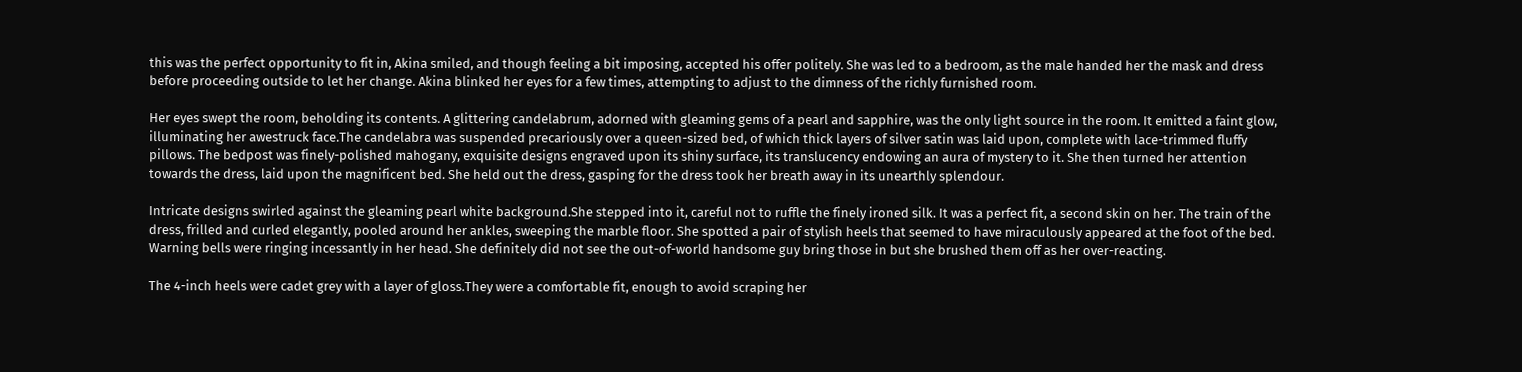this was the perfect opportunity to fit in, Akina smiled, and though feeling a bit imposing, accepted his offer politely. She was led to a bedroom, as the male handed her the mask and dress before proceeding outside to let her change. Akina blinked her eyes for a few times, attempting to adjust to the dimness of the richly furnished room.

Her eyes swept the room, beholding its contents. A glittering candelabrum, adorned with gleaming gems of a pearl and sapphire, was the only light source in the room. It emitted a faint glow, illuminating her awestruck face.The candelabra was suspended precariously over a queen-sized bed, of which thick layers of silver satin was laid upon, complete with lace-trimmed fluffy pillows. The bedpost was finely-polished mahogany, exquisite designs engraved upon its shiny surface, its translucency endowing an aura of mystery to it. She then turned her attention towards the dress, laid upon the magnificent bed. She held out the dress, gasping for the dress took her breath away in its unearthly splendour.

Intricate designs swirled against the gleaming pearl white background.She stepped into it, careful not to ruffle the finely ironed silk. It was a perfect fit, a second skin on her. The train of the dress, frilled and curled elegantly, pooled around her ankles, sweeping the marble floor. She spotted a pair of stylish heels that seemed to have miraculously appeared at the foot of the bed. Warning bells were ringing incessantly in her head. She definitely did not see the out-of-world handsome guy bring those in but she brushed them off as her over-reacting.

The 4-inch heels were cadet grey with a layer of gloss.They were a comfortable fit, enough to avoid scraping her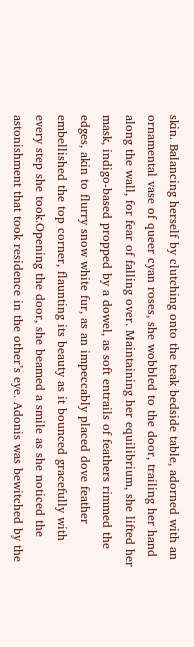skin. Balancing herself by clutching onto the teak bedside table, adorned with an ornamental vase of queer cyan roses, she wobbled to the door, trailing her hand along the wall, for fear of falling over. Maintaining her equilibrium, she lifted her mask, indigo-based propped by a dowel, as soft entrails of feathers rimmed the edges, akin to flurry snow white fur, as an impeccably placed dove feather embellished the top corner, flaunting its beauty as it bounced gracefully with every step she took.Opening the door, she beamed a smile as she noticed the astonishment that took residence in the other’s eye. Adonis was bewitched by the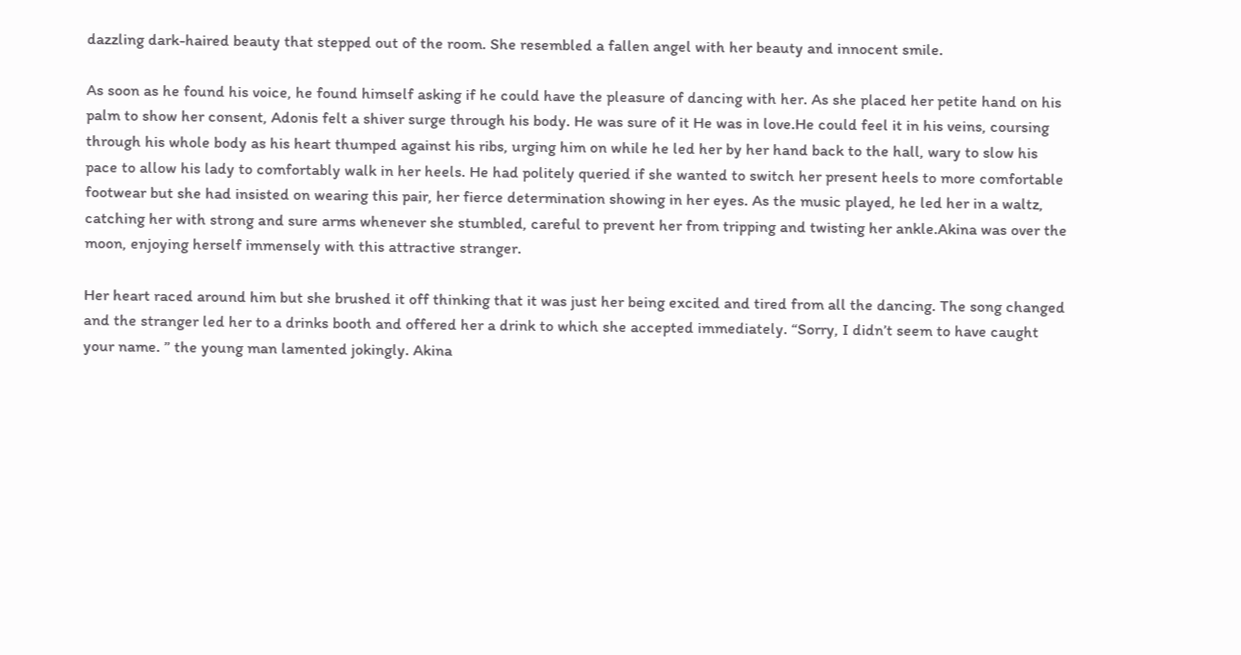dazzling dark-haired beauty that stepped out of the room. She resembled a fallen angel with her beauty and innocent smile.

As soon as he found his voice, he found himself asking if he could have the pleasure of dancing with her. As she placed her petite hand on his palm to show her consent, Adonis felt a shiver surge through his body. He was sure of it He was in love.He could feel it in his veins, coursing through his whole body as his heart thumped against his ribs, urging him on while he led her by her hand back to the hall, wary to slow his pace to allow his lady to comfortably walk in her heels. He had politely queried if she wanted to switch her present heels to more comfortable footwear but she had insisted on wearing this pair, her fierce determination showing in her eyes. As the music played, he led her in a waltz, catching her with strong and sure arms whenever she stumbled, careful to prevent her from tripping and twisting her ankle.Akina was over the moon, enjoying herself immensely with this attractive stranger.

Her heart raced around him but she brushed it off thinking that it was just her being excited and tired from all the dancing. The song changed and the stranger led her to a drinks booth and offered her a drink to which she accepted immediately. “Sorry, I didn’t seem to have caught your name. ” the young man lamented jokingly. Akina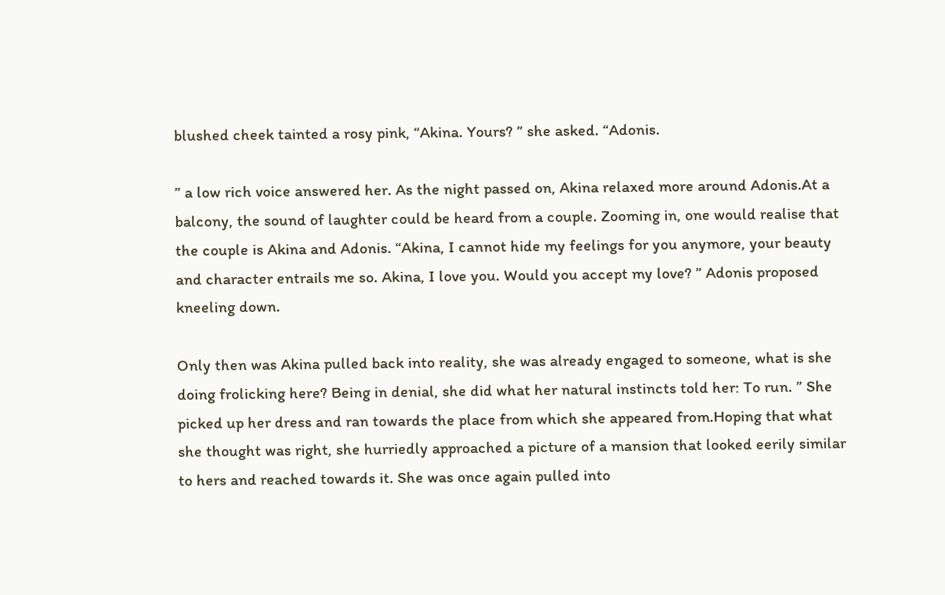blushed cheek tainted a rosy pink, “Akina. Yours? ” she asked. “Adonis.

” a low rich voice answered her. As the night passed on, Akina relaxed more around Adonis.At a balcony, the sound of laughter could be heard from a couple. Zooming in, one would realise that the couple is Akina and Adonis. “Akina, I cannot hide my feelings for you anymore, your beauty and character entrails me so. Akina, I love you. Would you accept my love? ” Adonis proposed kneeling down.

Only then was Akina pulled back into reality, she was already engaged to someone, what is she doing frolicking here? Being in denial, she did what her natural instincts told her: To run. ” She picked up her dress and ran towards the place from which she appeared from.Hoping that what she thought was right, she hurriedly approached a picture of a mansion that looked eerily similar to hers and reached towards it. She was once again pulled into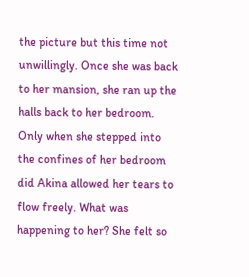the picture but this time not unwillingly. Once she was back to her mansion, she ran up the halls back to her bedroom. Only when she stepped into the confines of her bedroom did Akina allowed her tears to flow freely. What was happening to her? She felt so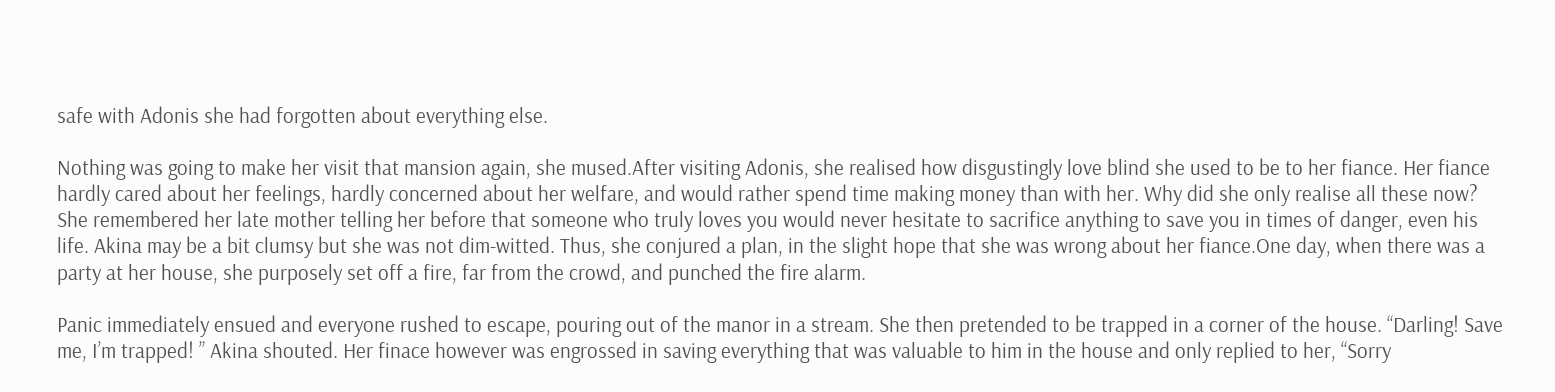safe with Adonis she had forgotten about everything else.

Nothing was going to make her visit that mansion again, she mused.After visiting Adonis, she realised how disgustingly love blind she used to be to her fiance. Her fiance hardly cared about her feelings, hardly concerned about her welfare, and would rather spend time making money than with her. Why did she only realise all these now? She remembered her late mother telling her before that someone who truly loves you would never hesitate to sacrifice anything to save you in times of danger, even his life. Akina may be a bit clumsy but she was not dim-witted. Thus, she conjured a plan, in the slight hope that she was wrong about her fiance.One day, when there was a party at her house, she purposely set off a fire, far from the crowd, and punched the fire alarm.

Panic immediately ensued and everyone rushed to escape, pouring out of the manor in a stream. She then pretended to be trapped in a corner of the house. “Darling! Save me, I’m trapped! ” Akina shouted. Her finace however was engrossed in saving everything that was valuable to him in the house and only replied to her, “Sorry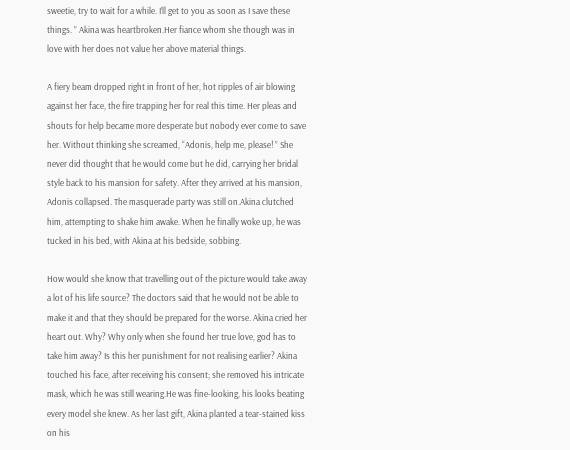sweetie, try to wait for a while. I’ll get to you as soon as I save these things. ” Akina was heartbroken.Her fiance whom she though was in love with her does not value her above material things.

A fiery beam dropped right in front of her, hot ripples of air blowing against her face, the fire trapping her for real this time. Her pleas and shouts for help became more desperate but nobody ever come to save her. Without thinking she screamed, “Adonis, help me, please! ” She never did thought that he would come but he did, carrying her bridal style back to his mansion for safety. After they arrived at his mansion, Adonis collapsed. The masquerade party was still on.Akina clutched him, attempting to shake him awake. When he finally woke up, he was tucked in his bed, with Akina at his bedside, sobbing.

How would she know that travelling out of the picture would take away a lot of his life source? The doctors said that he would not be able to make it and that they should be prepared for the worse. Akina cried her heart out. Why? Why only when she found her true love, god has to take him away? Is this her punishment for not realising earlier? Akina touched his face, after receiving his consent; she removed his intricate mask, which he was still wearing.He was fine-looking, his looks beating every model she knew. As her last gift, Akina planted a tear-stained kiss on his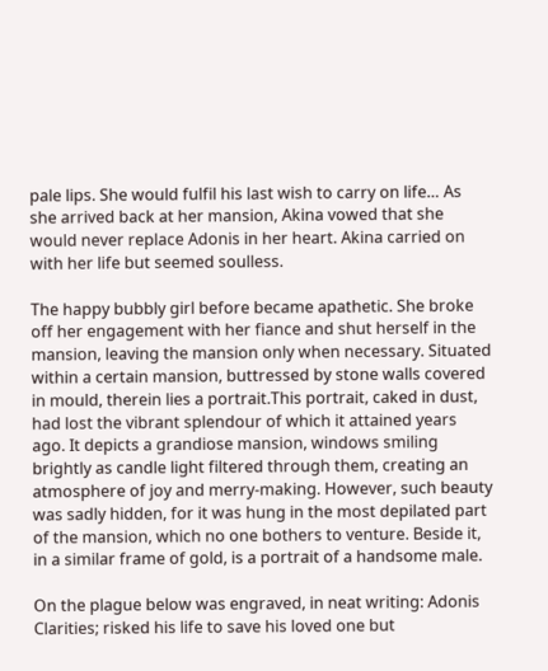pale lips. She would fulfil his last wish to carry on life… As she arrived back at her mansion, Akina vowed that she would never replace Adonis in her heart. Akina carried on with her life but seemed soulless.

The happy bubbly girl before became apathetic. She broke off her engagement with her fiance and shut herself in the mansion, leaving the mansion only when necessary. Situated within a certain mansion, buttressed by stone walls covered in mould, therein lies a portrait.This portrait, caked in dust, had lost the vibrant splendour of which it attained years ago. It depicts a grandiose mansion, windows smiling brightly as candle light filtered through them, creating an atmosphere of joy and merry-making. However, such beauty was sadly hidden, for it was hung in the most depilated part of the mansion, which no one bothers to venture. Beside it, in a similar frame of gold, is a portrait of a handsome male.

On the plague below was engraved, in neat writing: Adonis Clarities; risked his life to save his loved one but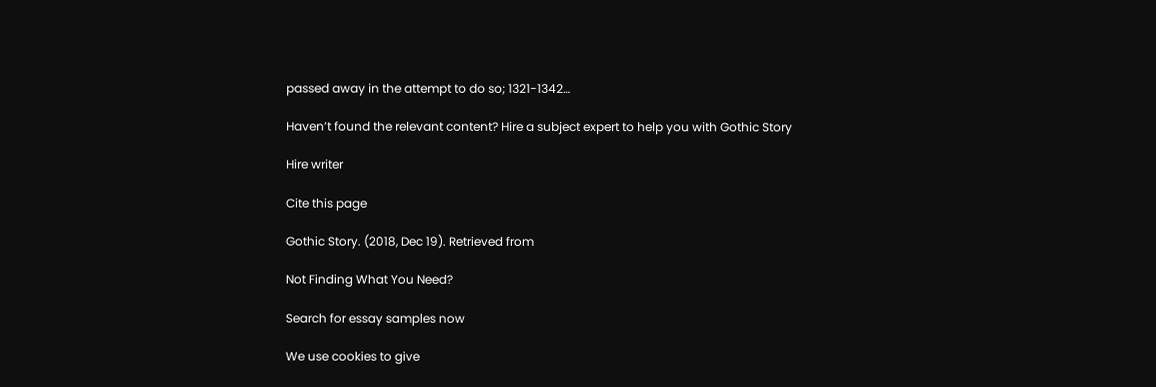passed away in the attempt to do so; 1321-1342…

Haven’t found the relevant content? Hire a subject expert to help you with Gothic Story

Hire writer

Cite this page

Gothic Story. (2018, Dec 19). Retrieved from

Not Finding What You Need?

Search for essay samples now

We use cookies to give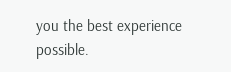you the best experience possible.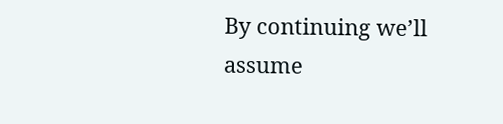By continuing we’ll assume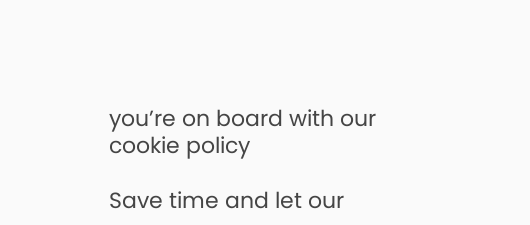you’re on board with our cookie policy

Save time and let our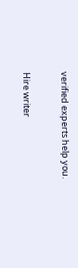verified experts help you.

Hire writer